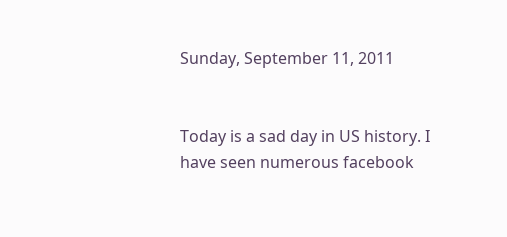Sunday, September 11, 2011


Today is a sad day in US history. I have seen numerous facebook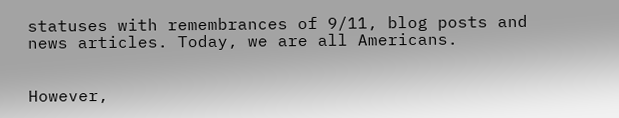statuses with remembrances of 9/11, blog posts and news articles. Today, we are all Americans.


However,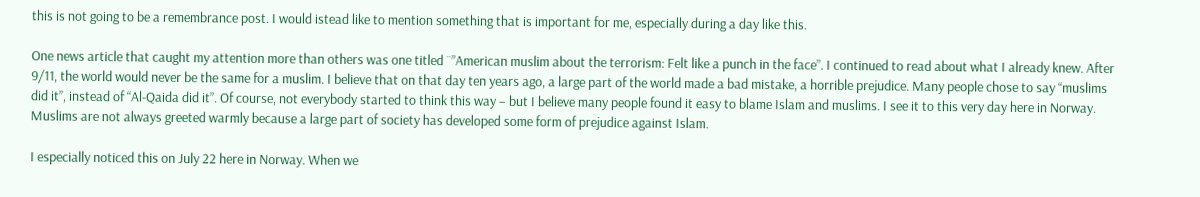this is not going to be a remembrance post. I would istead like to mention something that is important for me, especially during a day like this.

One news article that caught my attention more than others was one titled ¨”American muslim about the terrorism: Felt like a punch in the face”. I continued to read about what I already knew. After 9/11, the world would never be the same for a muslim. I believe that on that day ten years ago, a large part of the world made a bad mistake, a horrible prejudice. Many people chose to say “muslims did it”, instead of “Al-Qaida did it”. Of course, not everybody started to think this way – but I believe many people found it easy to blame Islam and muslims. I see it to this very day here in Norway. Muslims are not always greeted warmly because a large part of society has developed some form of prejudice against Islam.

I especially noticed this on July 22 here in Norway. When we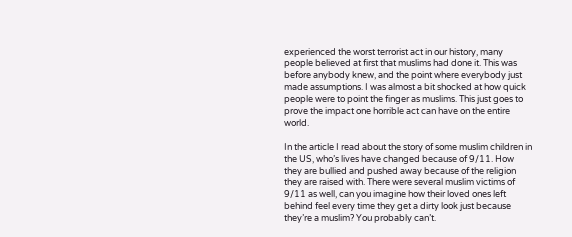experienced the worst terrorist act in our history, many people believed at first that muslims had done it. This was before anybody knew, and the point where everybody just made assumptions. I was almost a bit shocked at how quick people were to point the finger as muslims. This just goes to prove the impact one horrible act can have on the entire world.

In the article I read about the story of some muslim children in the US, who’s lives have changed because of 9/11. How they are bullied and pushed away because of the religion they are raised with. There were several muslim victims of 9/11 as well, can you imagine how their loved ones left behind feel every time they get a dirty look just because they’re a muslim? You probably can’t.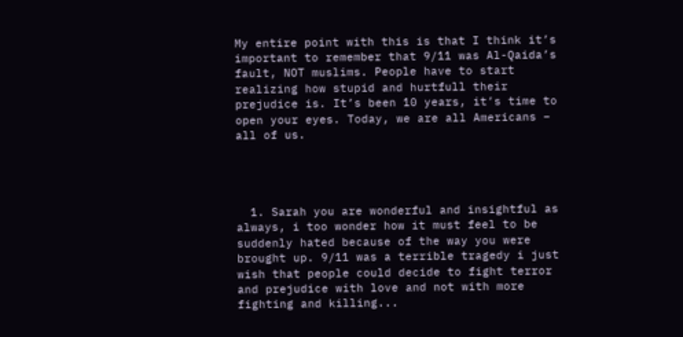My entire point with this is that I think it’s important to remember that 9/11 was Al-Qaida’s fault, NOT muslims. People have to start realizing how stupid and hurtfull their prejudice is. It’s been 10 years, it’s time to open your eyes. Today, we are all Americans – all of us.




  1. Sarah you are wonderful and insightful as always, i too wonder how it must feel to be suddenly hated because of the way you were brought up. 9/11 was a terrible tragedy i just wish that people could decide to fight terror and prejudice with love and not with more fighting and killing...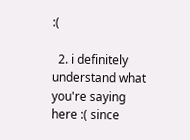:(

  2. i definitely understand what you're saying here :( since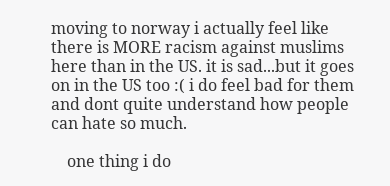moving to norway i actually feel like there is MORE racism against muslims here than in the US. it is sad...but it goes on in the US too :( i do feel bad for them and dont quite understand how people can hate so much.

    one thing i do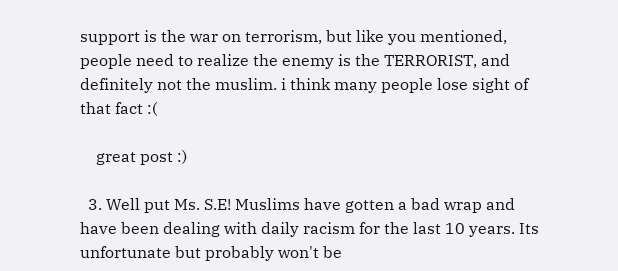support is the war on terrorism, but like you mentioned, people need to realize the enemy is the TERRORIST, and definitely not the muslim. i think many people lose sight of that fact :(

    great post :)

  3. Well put Ms. S.E! Muslims have gotten a bad wrap and have been dealing with daily racism for the last 10 years. Its unfortunate but probably won't be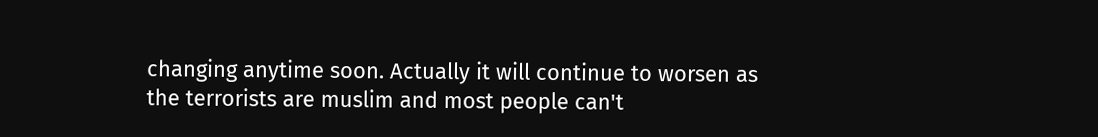changing anytime soon. Actually it will continue to worsen as the terrorists are muslim and most people can't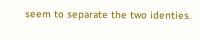seem to separate the two identies.